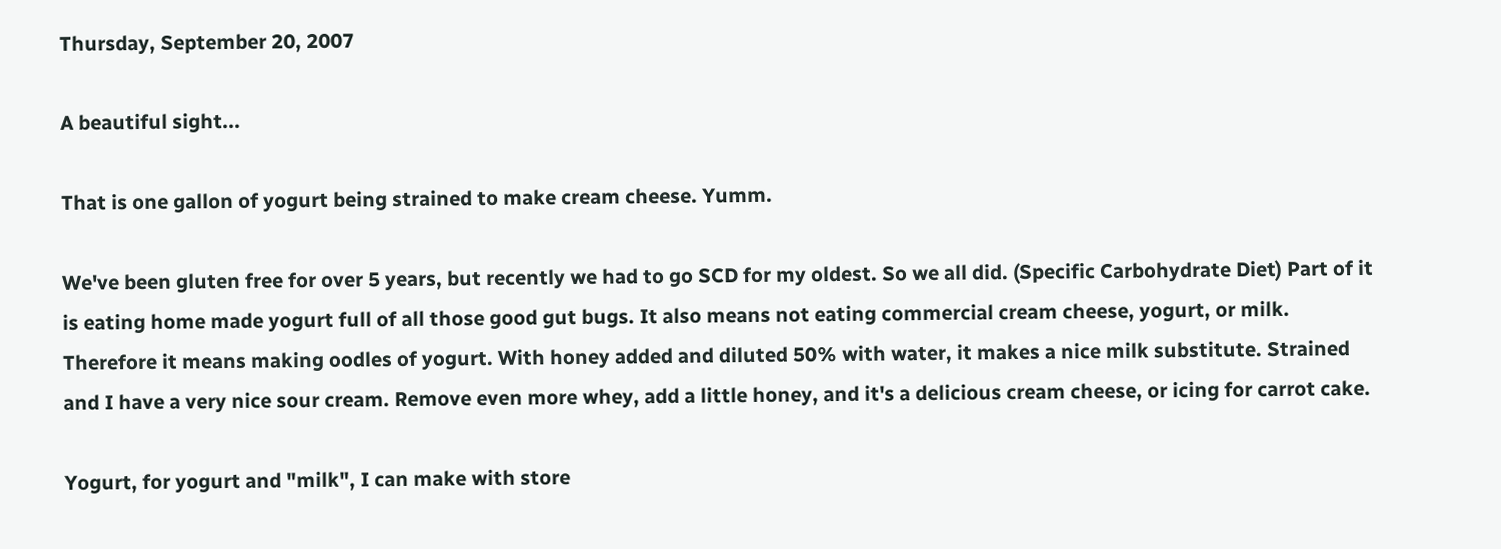Thursday, September 20, 2007

A beautiful sight...

That is one gallon of yogurt being strained to make cream cheese. Yumm.

We've been gluten free for over 5 years, but recently we had to go SCD for my oldest. So we all did. (Specific Carbohydrate Diet) Part of it is eating home made yogurt full of all those good gut bugs. It also means not eating commercial cream cheese, yogurt, or milk. Therefore it means making oodles of yogurt. With honey added and diluted 50% with water, it makes a nice milk substitute. Strained and I have a very nice sour cream. Remove even more whey, add a little honey, and it's a delicious cream cheese, or icing for carrot cake.

Yogurt, for yogurt and "milk", I can make with store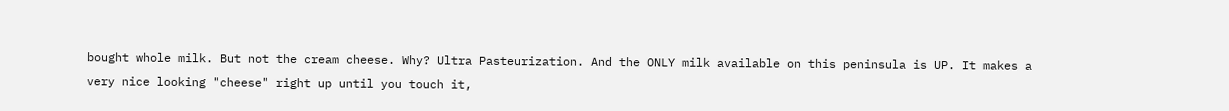bought whole milk. But not the cream cheese. Why? Ultra Pasteurization. And the ONLY milk available on this peninsula is UP. It makes a very nice looking "cheese" right up until you touch it,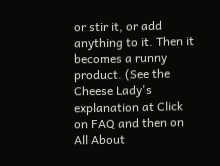or stir it, or add anything to it. Then it becomes a runny product. (See the Cheese Lady's explanation at Click on FAQ and then on All About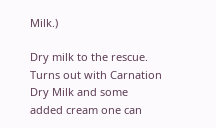Milk.)

Dry milk to the rescue. Turns out with Carnation Dry Milk and some added cream one can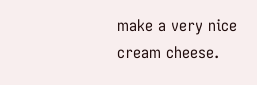make a very nice cream cheese.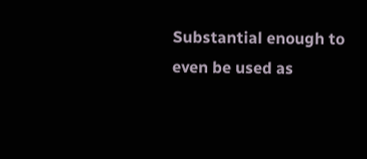Substantial enough to even be used as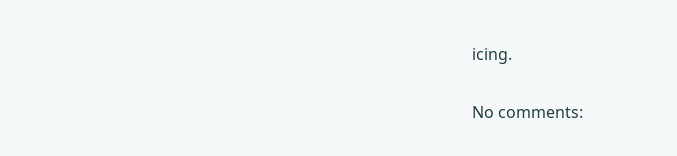icing.

No comments: